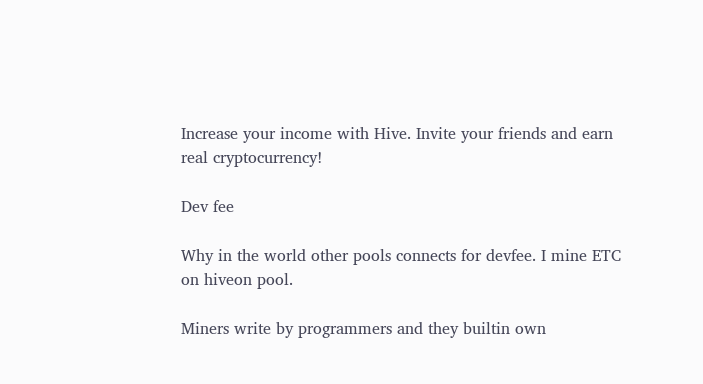Increase your income with Hive. Invite your friends and earn real cryptocurrency!

Dev fee

Why in the world other pools connects for devfee. I mine ETC on hiveon pool.

Miners write by programmers and they builtin own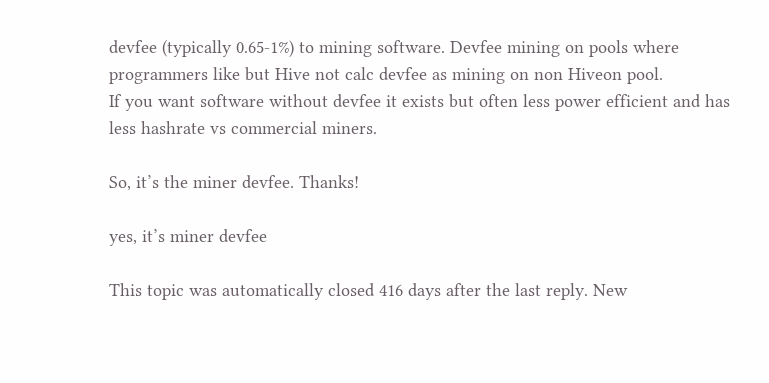devfee (typically 0.65-1%) to mining software. Devfee mining on pools where programmers like but Hive not calc devfee as mining on non Hiveon pool.
If you want software without devfee it exists but often less power efficient and has less hashrate vs commercial miners.

So, it’s the miner devfee. Thanks!

yes, it’s miner devfee

This topic was automatically closed 416 days after the last reply. New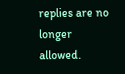replies are no longer allowed.